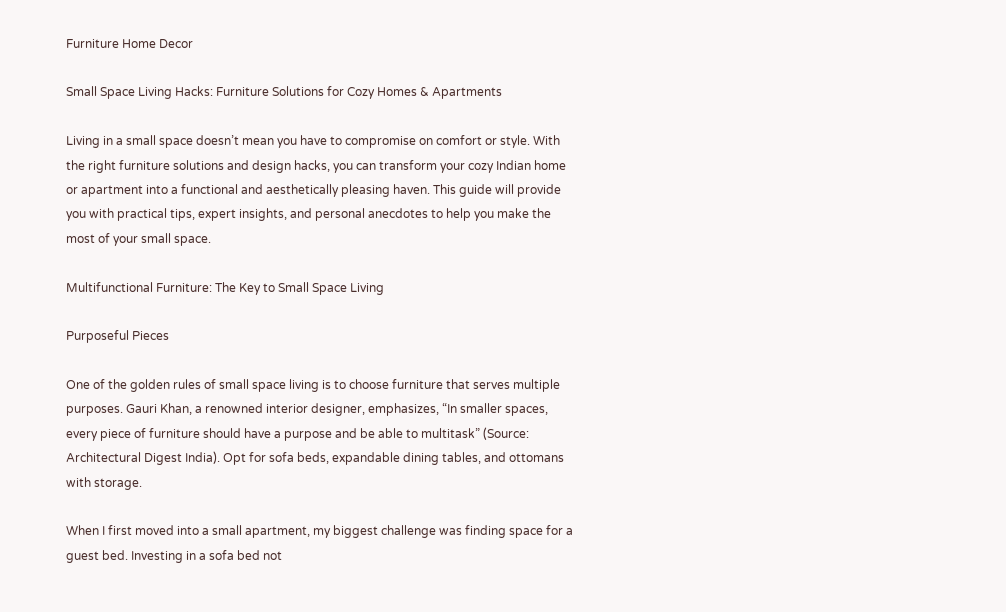Furniture Home Decor

Small Space Living Hacks: Furniture Solutions for Cozy Homes & Apartments

Living in a small space doesn’t mean you have to compromise on comfort or style. With the right furniture solutions and design hacks, you can transform your cozy Indian home or apartment into a functional and aesthetically pleasing haven. This guide will provide you with practical tips, expert insights, and personal anecdotes to help you make the most of your small space.

Multifunctional Furniture: The Key to Small Space Living

Purposeful Pieces

One of the golden rules of small space living is to choose furniture that serves multiple purposes. Gauri Khan, a renowned interior designer, emphasizes, “In smaller spaces, every piece of furniture should have a purpose and be able to multitask” (Source: Architectural Digest India). Opt for sofa beds, expandable dining tables, and ottomans with storage.

When I first moved into a small apartment, my biggest challenge was finding space for a guest bed. Investing in a sofa bed not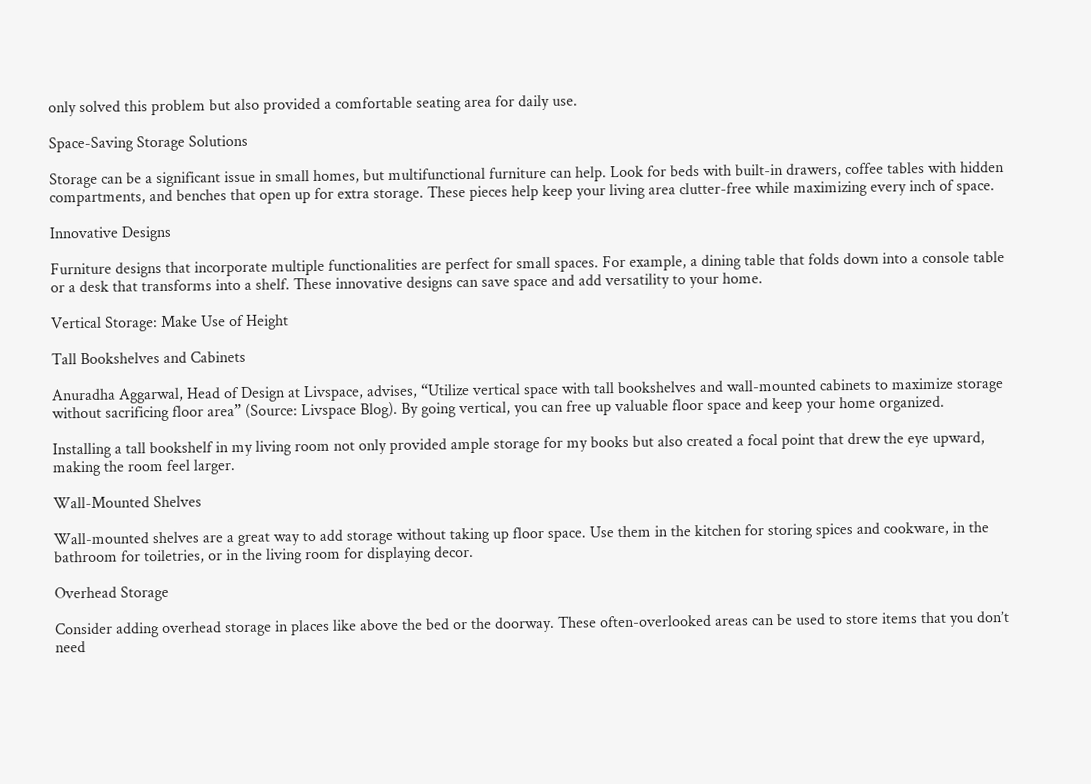only solved this problem but also provided a comfortable seating area for daily use.

Space-Saving Storage Solutions

Storage can be a significant issue in small homes, but multifunctional furniture can help. Look for beds with built-in drawers, coffee tables with hidden compartments, and benches that open up for extra storage. These pieces help keep your living area clutter-free while maximizing every inch of space.

Innovative Designs

Furniture designs that incorporate multiple functionalities are perfect for small spaces. For example, a dining table that folds down into a console table or a desk that transforms into a shelf. These innovative designs can save space and add versatility to your home.

Vertical Storage: Make Use of Height

Tall Bookshelves and Cabinets

Anuradha Aggarwal, Head of Design at Livspace, advises, “Utilize vertical space with tall bookshelves and wall-mounted cabinets to maximize storage without sacrificing floor area” (Source: Livspace Blog). By going vertical, you can free up valuable floor space and keep your home organized.

Installing a tall bookshelf in my living room not only provided ample storage for my books but also created a focal point that drew the eye upward, making the room feel larger.

Wall-Mounted Shelves

Wall-mounted shelves are a great way to add storage without taking up floor space. Use them in the kitchen for storing spices and cookware, in the bathroom for toiletries, or in the living room for displaying decor.

Overhead Storage

Consider adding overhead storage in places like above the bed or the doorway. These often-overlooked areas can be used to store items that you don’t need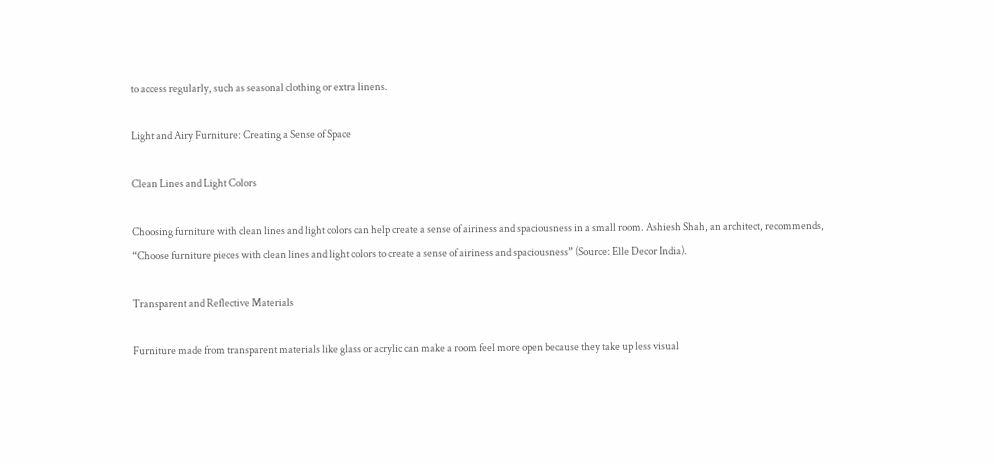to access regularly, such as seasonal clothing or extra linens.

Light and Airy Furniture: Creating a Sense of Space

Clean Lines and Light Colors

Choosing furniture with clean lines and light colors can help create a sense of airiness and spaciousness in a small room. Ashiesh Shah, an architect, recommends, “Choose furniture pieces with clean lines and light colors to create a sense of airiness and spaciousness” (Source: Elle Decor India).

Transparent and Reflective Materials

Furniture made from transparent materials like glass or acrylic can make a room feel more open because they take up less visual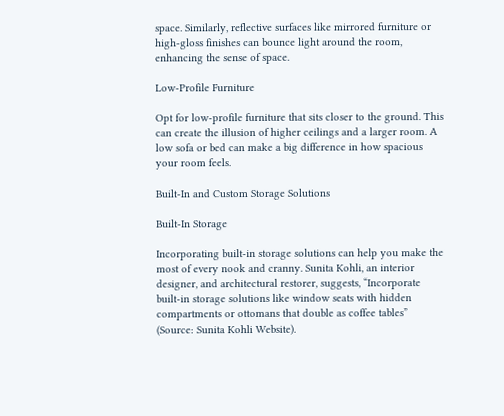space. Similarly, reflective surfaces like mirrored furniture or high-gloss finishes can bounce light around the room, enhancing the sense of space.

Low-Profile Furniture

Opt for low-profile furniture that sits closer to the ground. This can create the illusion of higher ceilings and a larger room. A low sofa or bed can make a big difference in how spacious your room feels.

Built-In and Custom Storage Solutions

Built-In Storage

Incorporating built-in storage solutions can help you make the most of every nook and cranny. Sunita Kohli, an interior designer, and architectural restorer, suggests, “Incorporate built-in storage solutions like window seats with hidden compartments or ottomans that double as coffee tables” (Source: Sunita Kohli Website).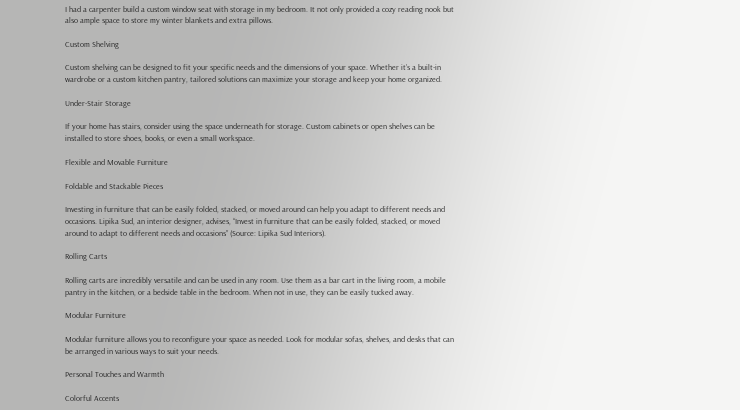I had a carpenter build a custom window seat with storage in my bedroom. It not only provided a cozy reading nook but also ample space to store my winter blankets and extra pillows.

Custom Shelving

Custom shelving can be designed to fit your specific needs and the dimensions of your space. Whether it’s a built-in wardrobe or a custom kitchen pantry, tailored solutions can maximize your storage and keep your home organized.

Under-Stair Storage

If your home has stairs, consider using the space underneath for storage. Custom cabinets or open shelves can be installed to store shoes, books, or even a small workspace.

Flexible and Movable Furniture

Foldable and Stackable Pieces

Investing in furniture that can be easily folded, stacked, or moved around can help you adapt to different needs and occasions. Lipika Sud, an interior designer, advises, “Invest in furniture that can be easily folded, stacked, or moved around to adapt to different needs and occasions” (Source: Lipika Sud Interiors).

Rolling Carts

Rolling carts are incredibly versatile and can be used in any room. Use them as a bar cart in the living room, a mobile pantry in the kitchen, or a bedside table in the bedroom. When not in use, they can be easily tucked away.

Modular Furniture

Modular furniture allows you to reconfigure your space as needed. Look for modular sofas, shelves, and desks that can be arranged in various ways to suit your needs.

Personal Touches and Warmth

Colorful Accents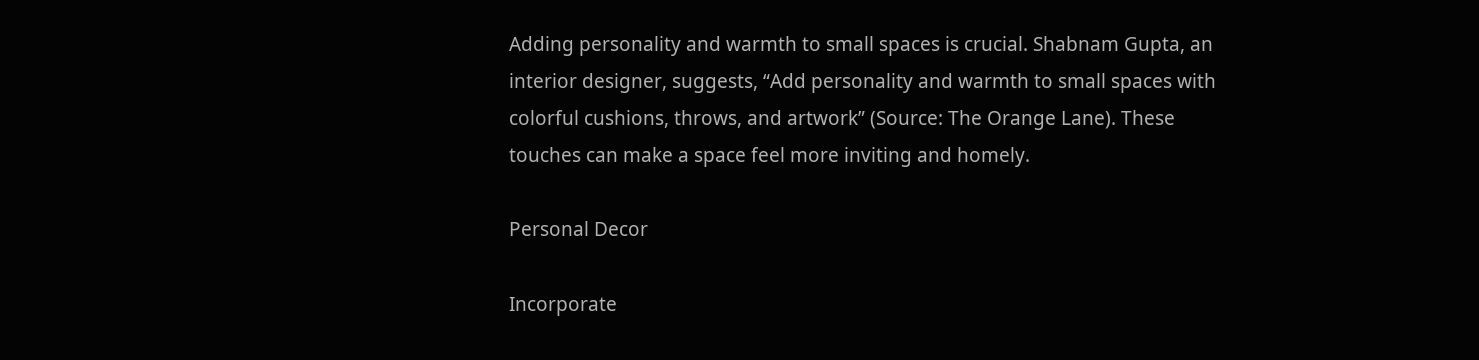Adding personality and warmth to small spaces is crucial. Shabnam Gupta, an interior designer, suggests, “Add personality and warmth to small spaces with colorful cushions, throws, and artwork” (Source: The Orange Lane). These touches can make a space feel more inviting and homely.

Personal Decor

Incorporate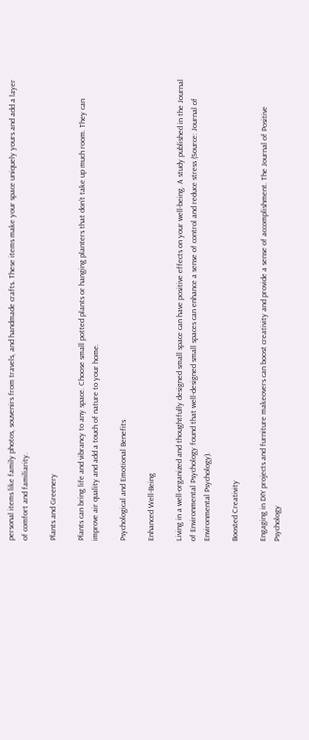personal items like family photos, souvenirs from travels, and handmade crafts. These items make your space uniquely yours and add a layer of comfort and familiarity.

Plants and Greenery

Plants can bring life and vibrancy to any space. Choose small potted plants or hanging planters that don’t take up much room. They can improve air quality and add a touch of nature to your home.

Psychological and Emotional Benefits

Enhanced Well-Being

Living in a well-organized and thoughtfully designed small space can have positive effects on your well-being. A study published in the Journal of Environmental Psychology found that well-designed small spaces can enhance a sense of control and reduce stress (Source: Journal of Environmental Psychology).

Boosted Creativity

Engaging in DIY projects and furniture makeovers can boost creativity and provide a sense of accomplishment. The Journal of Positive Psychology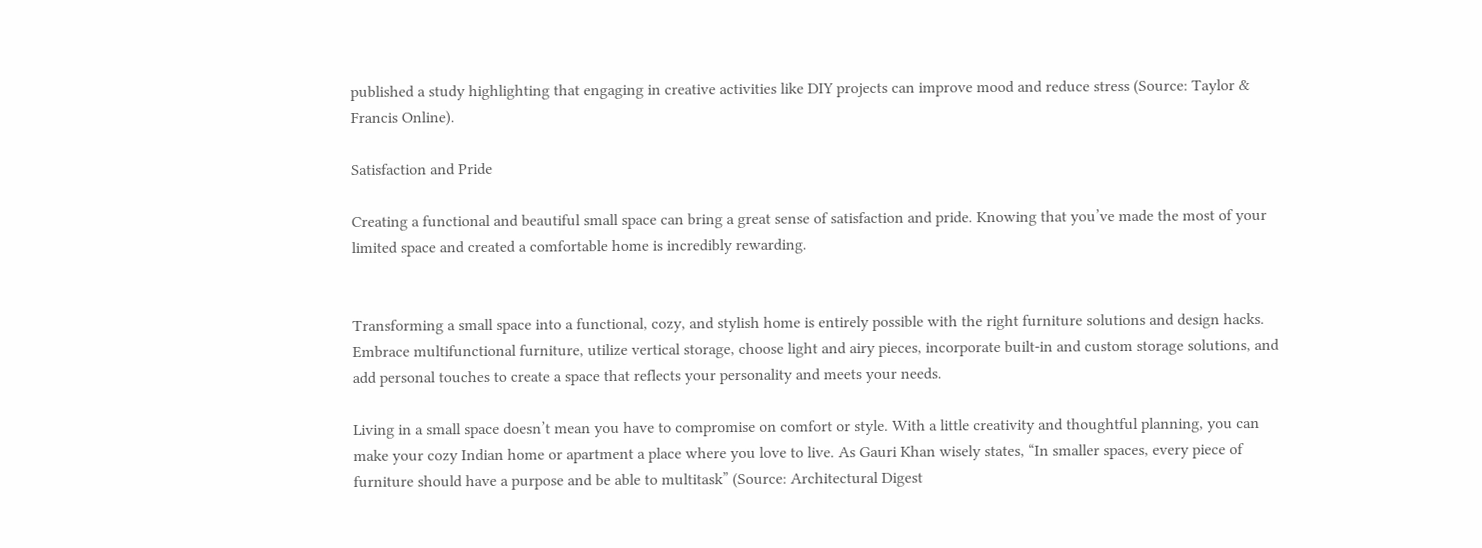published a study highlighting that engaging in creative activities like DIY projects can improve mood and reduce stress (Source: Taylor & Francis Online).

Satisfaction and Pride

Creating a functional and beautiful small space can bring a great sense of satisfaction and pride. Knowing that you’ve made the most of your limited space and created a comfortable home is incredibly rewarding.


Transforming a small space into a functional, cozy, and stylish home is entirely possible with the right furniture solutions and design hacks. Embrace multifunctional furniture, utilize vertical storage, choose light and airy pieces, incorporate built-in and custom storage solutions, and add personal touches to create a space that reflects your personality and meets your needs.

Living in a small space doesn’t mean you have to compromise on comfort or style. With a little creativity and thoughtful planning, you can make your cozy Indian home or apartment a place where you love to live. As Gauri Khan wisely states, “In smaller spaces, every piece of furniture should have a purpose and be able to multitask” (Source: Architectural Digest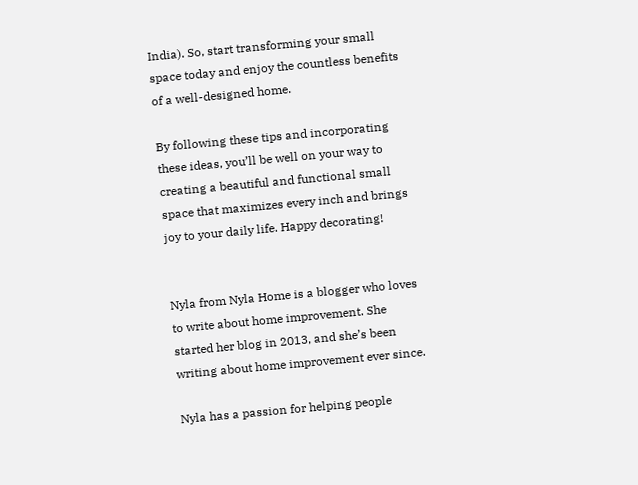India). So, start transforming your small space today and enjoy the countless benefits of a well-designed home.

By following these tips and incorporating these ideas, you’ll be well on your way to creating a beautiful and functional small space that maximizes every inch and brings joy to your daily life. Happy decorating!


Nyla from Nyla Home is a blogger who loves to write about home improvement. She started her blog in 2013, and she’s been writing about home improvement ever since.

Nyla has a passion for helping people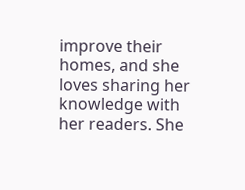improve their homes, and she loves sharing her knowledge with her readers. She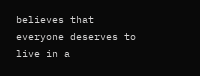believes that everyone deserves to live in a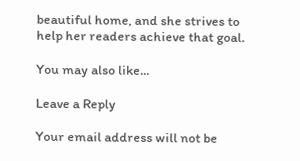beautiful home, and she strives to help her readers achieve that goal.

You may also like...

Leave a Reply

Your email address will not be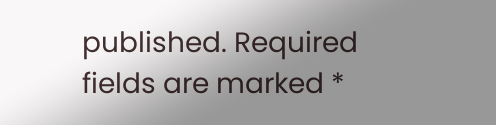published. Required fields are marked *